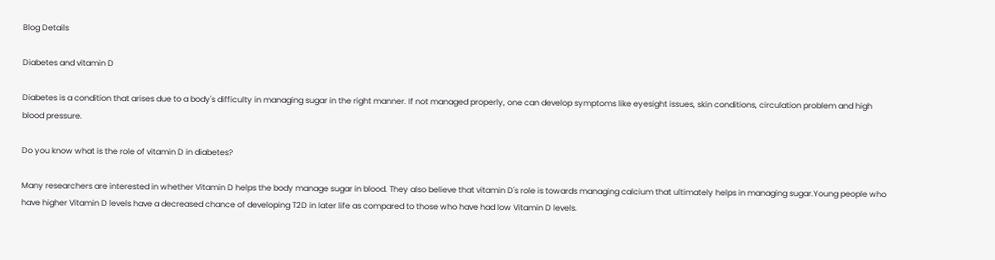Blog Details

Diabetes and vitamin D

Diabetes is a condition that arises due to a body's difficulty in managing sugar in the right manner. If not managed properly, one can develop symptoms like eyesight issues, skin conditions, circulation problem and high blood pressure.

Do you know what is the role of vitamin D in diabetes?

Many researchers are interested in whether Vitamin D helps the body manage sugar in blood. They also believe that vitamin D's role is towards managing calcium that ultimately helps in managing sugar.Young people who have higher Vitamin D levels have a decreased chance of developing T2D in later life as compared to those who have had low Vitamin D levels.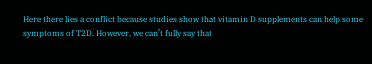Here there lies a conflict because studies show that vitamin D supplements can help some symptoms of T2D. However, we can’t fully say that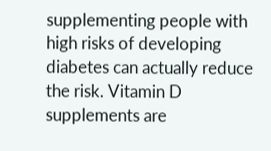supplementing people with high risks of developing diabetes can actually reduce the risk. Vitamin D supplements are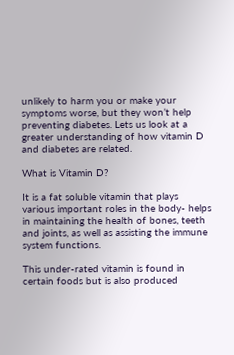unlikely to harm you or make your symptoms worse, but they won’t help preventing diabetes. Lets us look at a greater understanding of how vitamin D and diabetes are related.

What is Vitamin D?

It is a fat soluble vitamin that plays various important roles in the body- helps in maintaining the health of bones, teeth and joints, as well as assisting the immune system functions.

This under-rated vitamin is found in certain foods but is also produced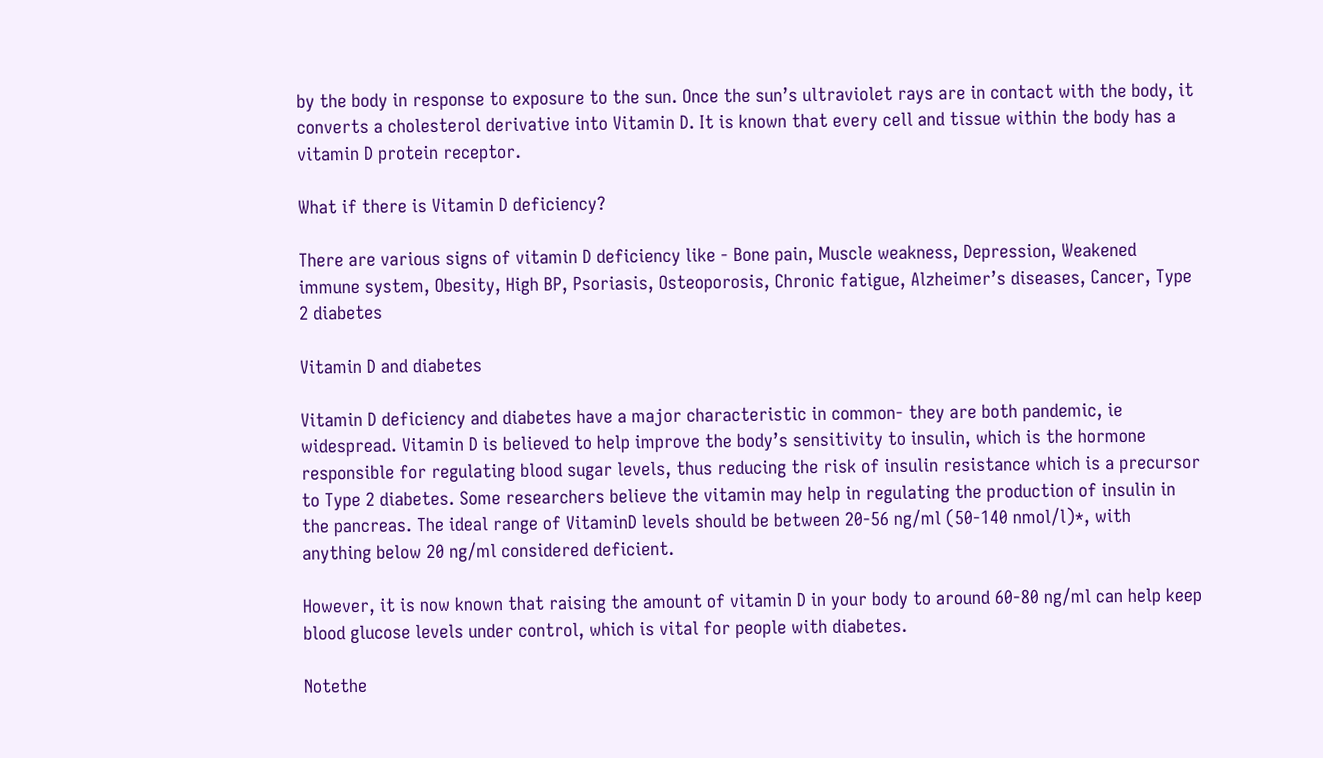by the body in response to exposure to the sun. Once the sun’s ultraviolet rays are in contact with the body, it converts a cholesterol derivative into Vitamin D. It is known that every cell and tissue within the body has a vitamin D protein receptor.

What if there is Vitamin D deficiency?

There are various signs of vitamin D deficiency like - Bone pain, Muscle weakness, Depression, Weakened immune system, Obesity, High BP, Psoriasis, Osteoporosis, Chronic fatigue, Alzheimer’s diseases, Cancer, Type 2 diabetes

Vitamin D and diabetes

Vitamin D deficiency and diabetes have a major characteristic in common- they are both pandemic, ie widespread. Vitamin D is believed to help improve the body’s sensitivity to insulin, which is the hormone responsible for regulating blood sugar levels, thus reducing the risk of insulin resistance which is a precursor to Type 2 diabetes. Some researchers believe the vitamin may help in regulating the production of insulin in the pancreas. The ideal range of VitaminD levels should be between 20-56 ng/ml (50-140 nmol/l)*, with anything below 20 ng/ml considered deficient.

However, it is now known that raising the amount of vitamin D in your body to around 60-80 ng/ml can help keep blood glucose levels under control, which is vital for people with diabetes.

Notethe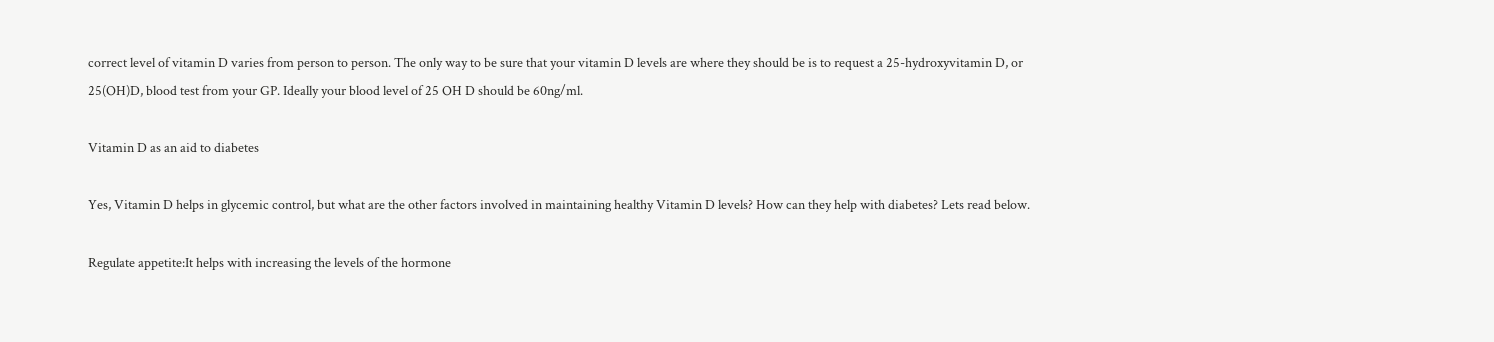correct level of vitamin D varies from person to person. The only way to be sure that your vitamin D levels are where they should be is to request a 25-hydroxyvitamin D, or 25(OH)D, blood test from your GP. Ideally your blood level of 25 OH D should be 60ng/ml.

Vitamin D as an aid to diabetes

Yes, Vitamin D helps in glycemic control, but what are the other factors involved in maintaining healthy Vitamin D levels? How can they help with diabetes? Lets read below.

Regulate appetite:It helps with increasing the levels of the hormone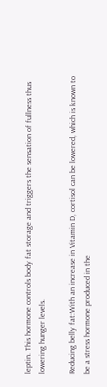leptin. This hormone controls body fat storage and triggers the sensation of fullness thus lowering hunger levels.

Reducing belly fat:With an increase in Vitamin D, cortisol can be lowered, which is known to be a stress hormone produced in the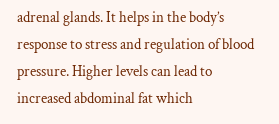adrenal glands. It helps in the body’s response to stress and regulation of blood pressure. Higher levels can lead to increased abdominal fat which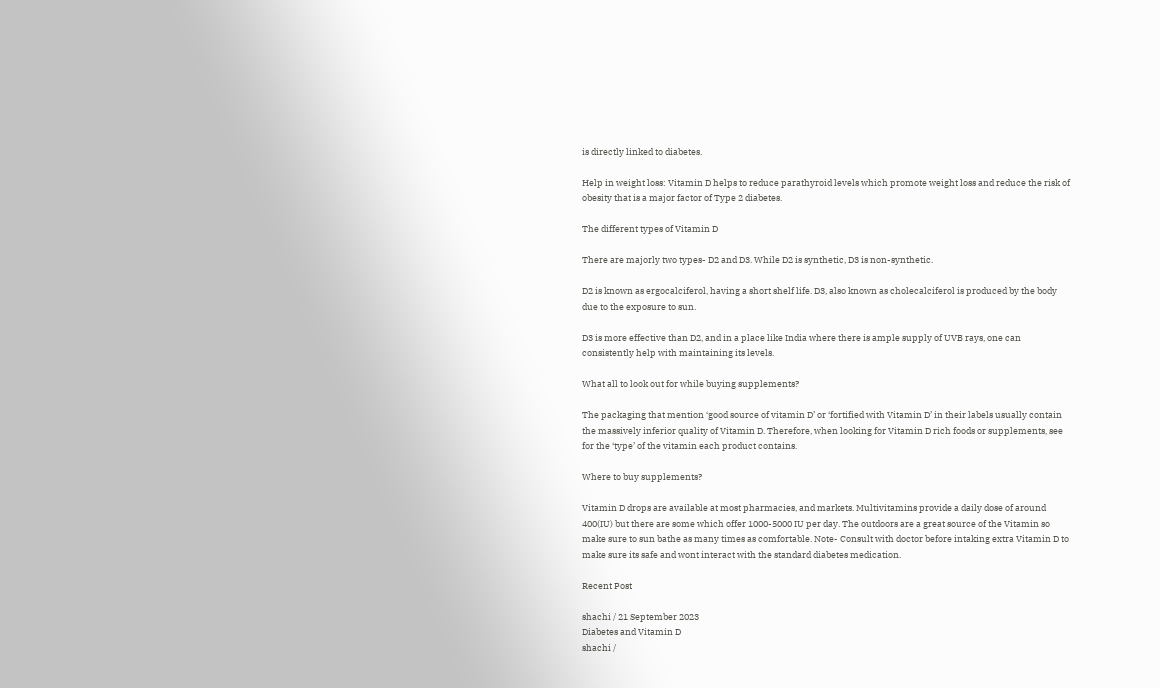is directly linked to diabetes.

Help in weight loss: Vitamin D helps to reduce parathyroid levels which promote weight loss and reduce the risk of obesity that is a major factor of Type 2 diabetes.

The different types of Vitamin D

There are majorly two types- D2 and D3. While D2 is synthetic, D3 is non-synthetic.

D2 is known as ergocalciferol, having a short shelf life. D3, also known as cholecalciferol is produced by the body due to the exposure to sun.

D3 is more effective than D2, and in a place like India where there is ample supply of UVB rays, one can consistently help with maintaining its levels.

What all to look out for while buying supplements?

The packaging that mention ‘good source of vitamin D’ or ‘fortified with Vitamin D’ in their labels usually contain the massively inferior quality of Vitamin D. Therefore, when looking for Vitamin D rich foods or supplements, see for the ‘type’ of the vitamin each product contains.

Where to buy supplements?

Vitamin D drops are available at most pharmacies, and markets. Multivitamins provide a daily dose of around 400(IU) but there are some which offer 1000-5000 IU per day. The outdoors are a great source of the Vitamin so make sure to sun bathe as many times as comfortable. Note- Consult with doctor before intaking extra Vitamin D to make sure its safe and wont interact with the standard diabetes medication.

Recent Post

shachi / 21 September 2023
Diabetes and Vitamin D
shachi /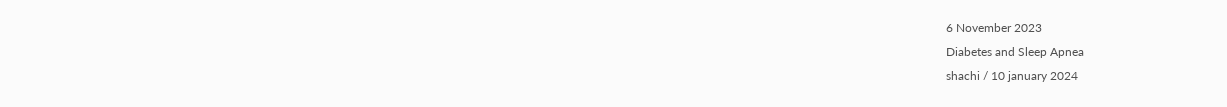6 November 2023
Diabetes and Sleep Apnea
shachi / 10 january 2024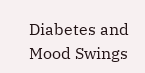Diabetes and Mood Swings